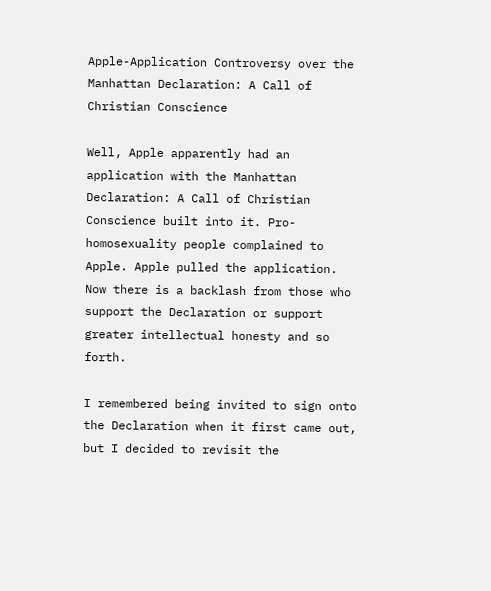Apple-Application Controversy over the Manhattan Declaration: A Call of Christian Conscience

Well, Apple apparently had an application with the Manhattan Declaration: A Call of Christian Conscience built into it. Pro-homosexuality people complained to Apple. Apple pulled the application. Now there is a backlash from those who support the Declaration or support greater intellectual honesty and so forth.

I remembered being invited to sign onto the Declaration when it first came out, but I decided to revisit the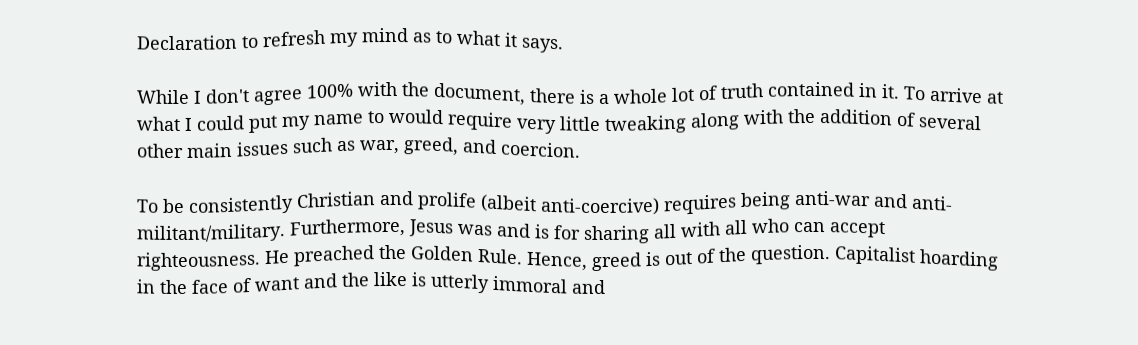Declaration to refresh my mind as to what it says.

While I don't agree 100% with the document, there is a whole lot of truth contained in it. To arrive at what I could put my name to would require very little tweaking along with the addition of several other main issues such as war, greed, and coercion.

To be consistently Christian and prolife (albeit anti-coercive) requires being anti-war and anti-militant/military. Furthermore, Jesus was and is for sharing all with all who can accept righteousness. He preached the Golden Rule. Hence, greed is out of the question. Capitalist hoarding in the face of want and the like is utterly immoral and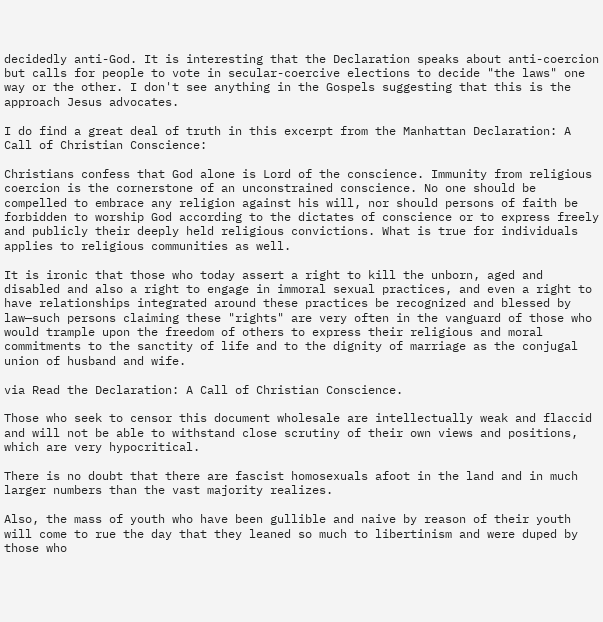decidedly anti-God. It is interesting that the Declaration speaks about anti-coercion but calls for people to vote in secular-coercive elections to decide "the laws" one way or the other. I don't see anything in the Gospels suggesting that this is the approach Jesus advocates.

I do find a great deal of truth in this excerpt from the Manhattan Declaration: A Call of Christian Conscience:

Christians confess that God alone is Lord of the conscience. Immunity from religious coercion is the cornerstone of an unconstrained conscience. No one should be compelled to embrace any religion against his will, nor should persons of faith be forbidden to worship God according to the dictates of conscience or to express freely and publicly their deeply held religious convictions. What is true for individuals applies to religious communities as well.

It is ironic that those who today assert a right to kill the unborn, aged and disabled and also a right to engage in immoral sexual practices, and even a right to have relationships integrated around these practices be recognized and blessed by law—such persons claiming these "rights" are very often in the vanguard of those who would trample upon the freedom of others to express their religious and moral commitments to the sanctity of life and to the dignity of marriage as the conjugal union of husband and wife.

via Read the Declaration: A Call of Christian Conscience.

Those who seek to censor this document wholesale are intellectually weak and flaccid and will not be able to withstand close scrutiny of their own views and positions, which are very hypocritical.

There is no doubt that there are fascist homosexuals afoot in the land and in much larger numbers than the vast majority realizes.

Also, the mass of youth who have been gullible and naive by reason of their youth will come to rue the day that they leaned so much to libertinism and were duped by those who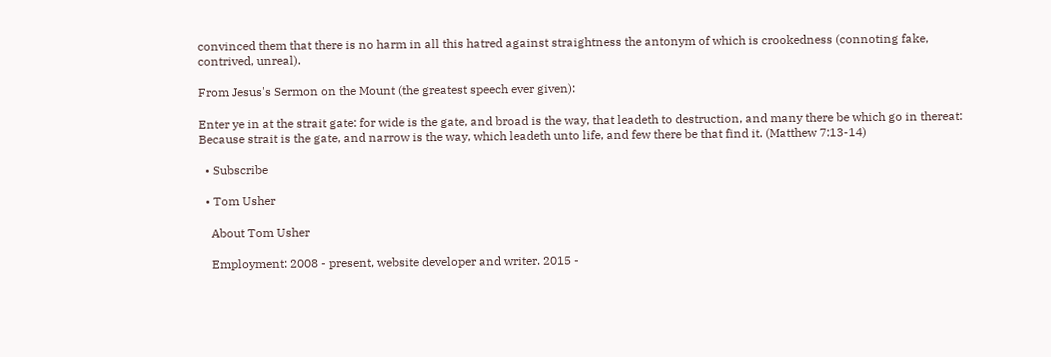convinced them that there is no harm in all this hatred against straightness the antonym of which is crookedness (connoting fake, contrived, unreal).

From Jesus's Sermon on the Mount (the greatest speech ever given):

Enter ye in at the strait gate: for wide is the gate, and broad is the way, that leadeth to destruction, and many there be which go in thereat: Because strait is the gate, and narrow is the way, which leadeth unto life, and few there be that find it. (Matthew 7:13-14)

  • Subscribe

  • Tom Usher

    About Tom Usher

    Employment: 2008 - present, website developer and writer. 2015 -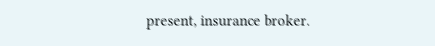present, insurance broker.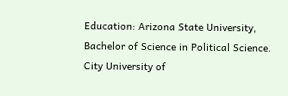Education: Arizona State University, Bachelor of Science in Political Science. City University of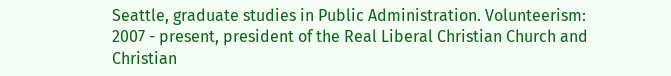Seattle, graduate studies in Public Administration. Volunteerism: 2007 - present, president of the Real Liberal Christian Church and Christian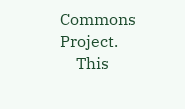Commons Project.
    This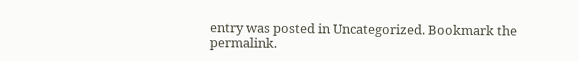entry was posted in Uncategorized. Bookmark the permalink.